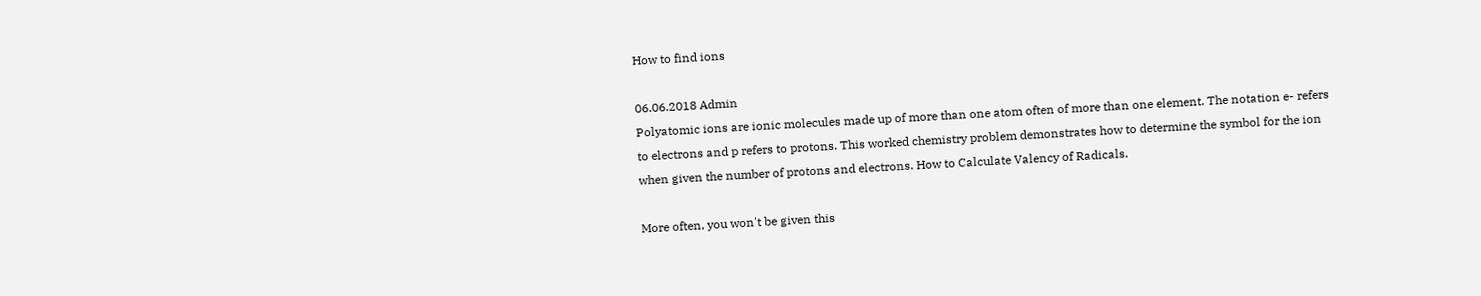How to find ions

06.06.2018 Admin
Polyatomic ions are ionic molecules made up of more than one atom often of more than one element. The notation e- refers to electrons and p refers to protons. This worked chemistry problem demonstrates how to determine the symbol for the ion when given the number of protons and electrons. How to Calculate Valency of Radicals.

More often, you won't be given this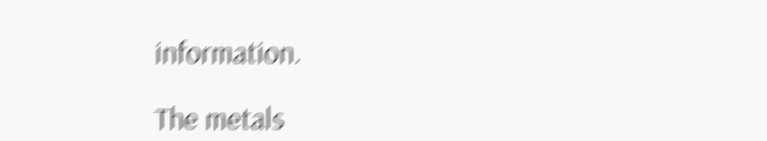information.

The metals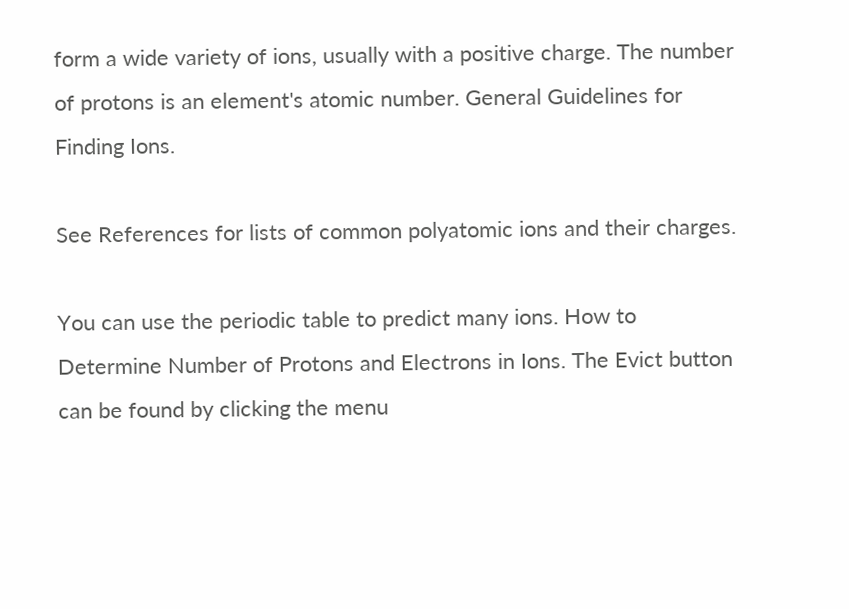form a wide variety of ions, usually with a positive charge. The number of protons is an element's atomic number. General Guidelines for Finding Ions.

See References for lists of common polyatomic ions and their charges.

You can use the periodic table to predict many ions. How to Determine Number of Protons and Electrons in Ions. The Evict button can be found by clicking the menu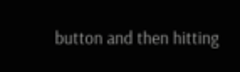button and then hitting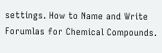settings. How to Name and Write Forumlas for Chemical Compounds.